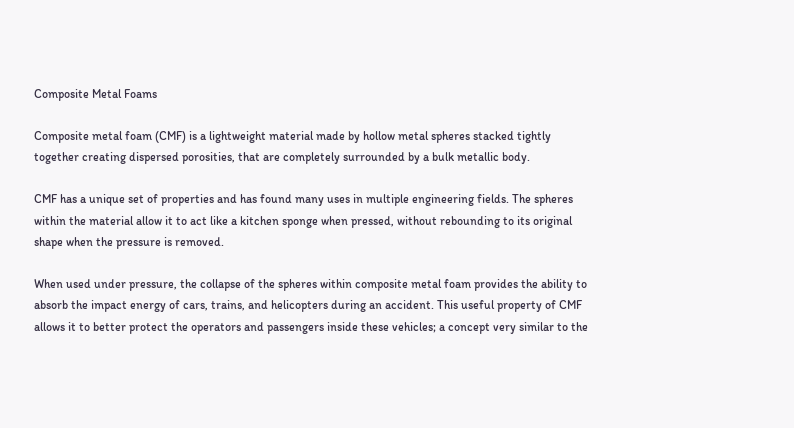Composite Metal Foams

Composite metal foam (CMF) is a lightweight material made by hollow metal spheres stacked tightly together creating dispersed porosities, that are completely surrounded by a bulk metallic body.

CMF has a unique set of properties and has found many uses in multiple engineering fields. The spheres within the material allow it to act like a kitchen sponge when pressed, without rebounding to its original shape when the pressure is removed.

When used under pressure, the collapse of the spheres within composite metal foam provides the ability to absorb the impact energy of cars, trains, and helicopters during an accident. This useful property of CMF allows it to better protect the operators and passengers inside these vehicles; a concept very similar to the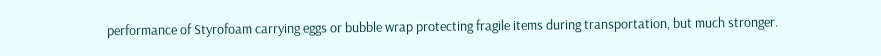performance of Styrofoam carrying eggs or bubble wrap protecting fragile items during transportation, but much stronger.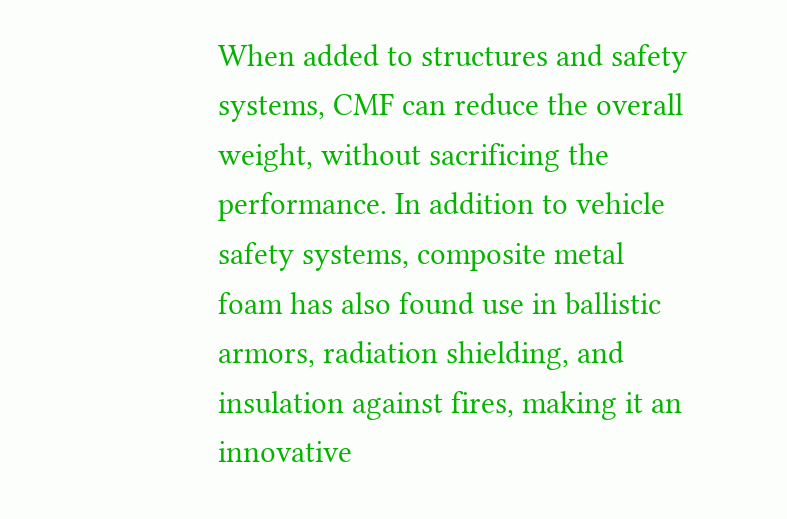When added to structures and safety systems, CMF can reduce the overall weight, without sacrificing the performance. In addition to vehicle safety systems, composite metal foam has also found use in ballistic armors, radiation shielding, and insulation against fires, making it an innovative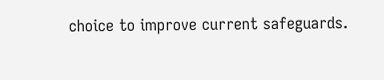choice to improve current safeguards.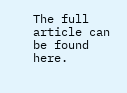The full article can be found here.